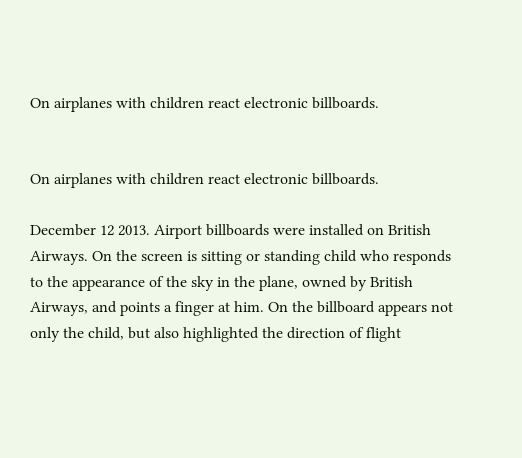On airplanes with children react electronic billboards.


On airplanes with children react electronic billboards.

December 12 2013. Airport billboards were installed on British Airways. On the screen is sitting or standing child who responds to the appearance of the sky in the plane, owned by British Airways, and points a finger at him. On the billboard appears not only the child, but also highlighted the direction of flight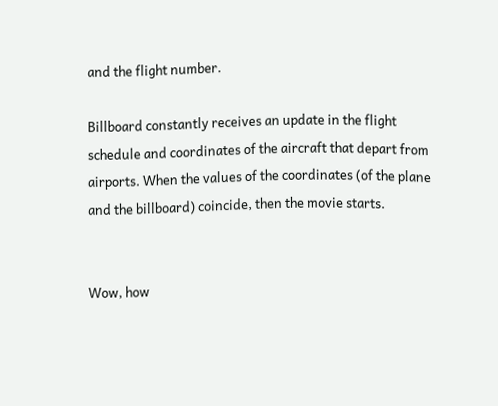and the flight number.

Billboard constantly receives an update in the flight schedule and coordinates of the aircraft that depart from airports. When the values of the coordinates (of the plane and the billboard) coincide, then the movie starts.


Wow, how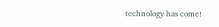technology has come!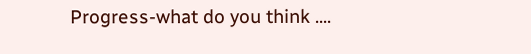Progress-what do you think ....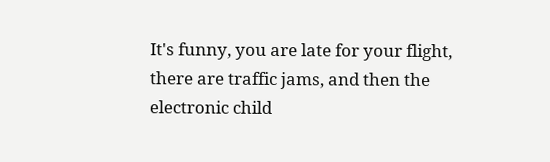It's funny, you are late for your flight, there are traffic jams, and then the electronic child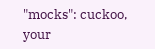"mocks": cuckoo, your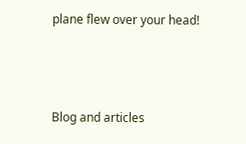plane flew over your head!



Blog and articles